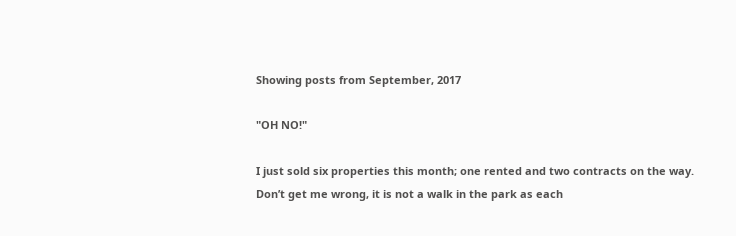Showing posts from September, 2017

"OH NO!"

I just sold six properties this month; one rented and two contracts on the way. Don’t get me wrong, it is not a walk in the park as each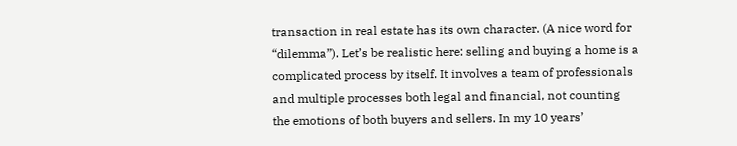transaction in real estate has its own character. (A nice word for “dilemma”). Let’s be realistic here: selling and buying a home is a complicated process by itself. It involves a team of professionals and multiple processes both legal and financial, not counting the emotions of both buyers and sellers. In my 10 years’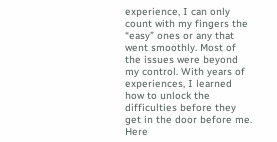experience, I can only count with my fingers the “easy” ones or any that went smoothly. Most of the issues were beyond my control. With years of experiences, I learned how to unlock the difficulties before they get in the door before me. Here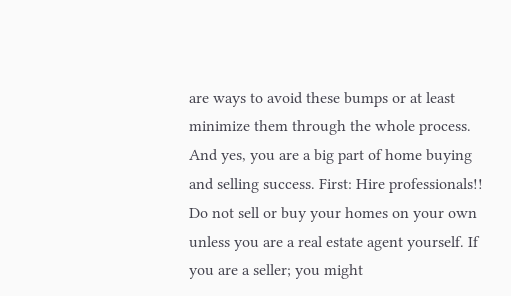are ways to avoid these bumps or at least minimize them through the whole process. And yes, you are a big part of home buying and selling success. First: Hire professionals!! Do not sell or buy your homes on your own unless you are a real estate agent yourself. If you are a seller; you might